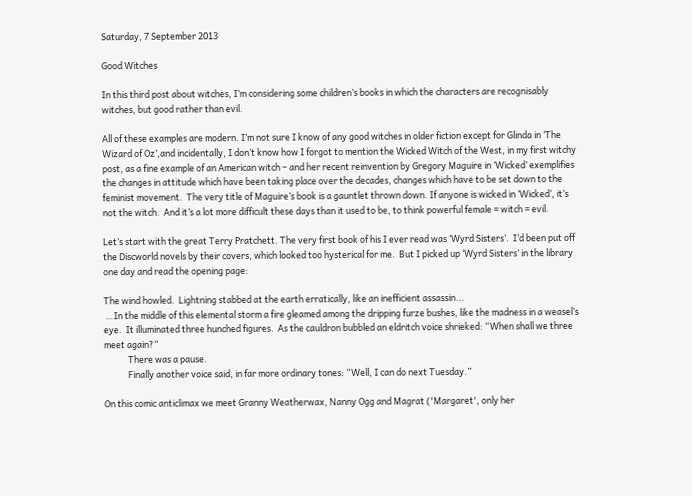Saturday, 7 September 2013

Good Witches

In this third post about witches, I’m considering some children’s books in which the characters are recognisably witches, but good rather than evil.

All of these examples are modern. I’m not sure I know of any good witches in older fiction except for Glinda in ‘The Wizard of Oz’,and incidentally, I don’t know how I forgot to mention the Wicked Witch of the West, in my first witchy post, as a fine example of an American witch – and her recent reinvention by Gregory Maguire in ‘Wicked’ exemplifies the changes in attitude which have been taking place over the decades, changes which have to be set down to the feminist movement.  The very title of Maguire’s book is a gauntlet thrown down. If anyone is wicked in ‘Wicked’, it’s not the witch.  And it’s a lot more difficult these days than it used to be, to think powerful female = witch = evil.

Let’s start with the great Terry Pratchett. The very first book of his I ever read was ‘Wyrd Sisters’.  I’d been put off the Discworld novels by their covers, which looked too hysterical for me.  But I picked up ‘Wyrd Sisters’ in the library one day and read the opening page:

The wind howled.  Lightning stabbed at the earth erratically, like an inefficient assassin...
 …In the middle of this elemental storm a fire gleamed among the dripping furze bushes, like the madness in a weasel’s eye.  It illuminated three hunched figures.  As the cauldron bubbled an eldritch voice shrieked: “When shall we three meet again?”
            There was a pause.
            Finally another voice said, in far more ordinary tones: “Well, I can do next Tuesday.”

On this comic anticlimax we meet Granny Weatherwax, Nanny Ogg and Magrat ('Margaret', only her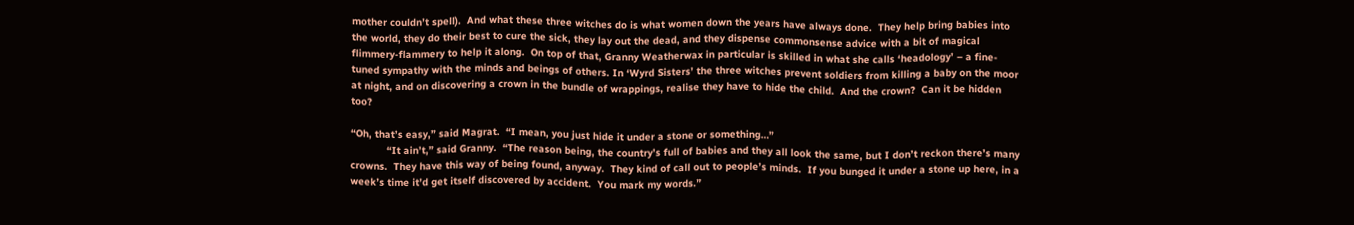mother couldn’t spell).  And what these three witches do is what women down the years have always done.  They help bring babies into the world, they do their best to cure the sick, they lay out the dead, and they dispense commonsense advice with a bit of magical flimmery-flammery to help it along.  On top of that, Granny Weatherwax in particular is skilled in what she calls ‘headology’ – a fine-tuned sympathy with the minds and beings of others. In ‘Wyrd Sisters’ the three witches prevent soldiers from killing a baby on the moor at night, and on discovering a crown in the bundle of wrappings, realise they have to hide the child.  And the crown?  Can it be hidden too?

“Oh, that’s easy,” said Magrat.  “I mean, you just hide it under a stone or something…”
            “It ain’t,” said Granny.  “The reason being, the country’s full of babies and they all look the same, but I don’t reckon there’s many crowns.  They have this way of being found, anyway.  They kind of call out to people’s minds.  If you bunged it under a stone up here, in a week’s time it’d get itself discovered by accident.  You mark my words.”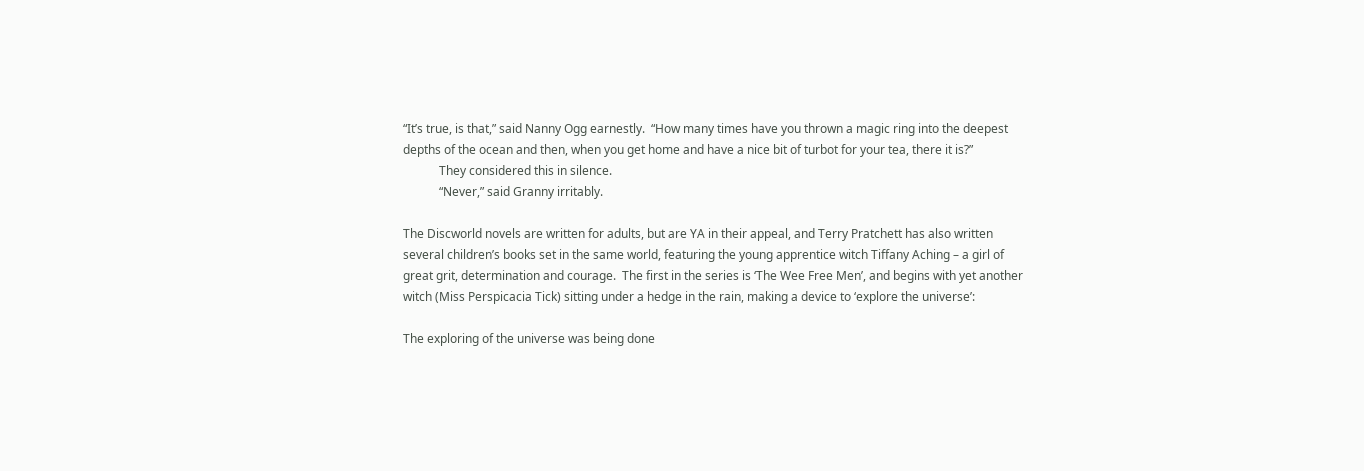“It’s true, is that,” said Nanny Ogg earnestly.  “How many times have you thrown a magic ring into the deepest depths of the ocean and then, when you get home and have a nice bit of turbot for your tea, there it is?”
            They considered this in silence.
            “Never,” said Granny irritably.

The Discworld novels are written for adults, but are YA in their appeal, and Terry Pratchett has also written several children’s books set in the same world, featuring the young apprentice witch Tiffany Aching – a girl of great grit, determination and courage.  The first in the series is ‘The Wee Free Men’, and begins with yet another witch (Miss Perspicacia Tick) sitting under a hedge in the rain, making a device to ‘explore the universe’:

The exploring of the universe was being done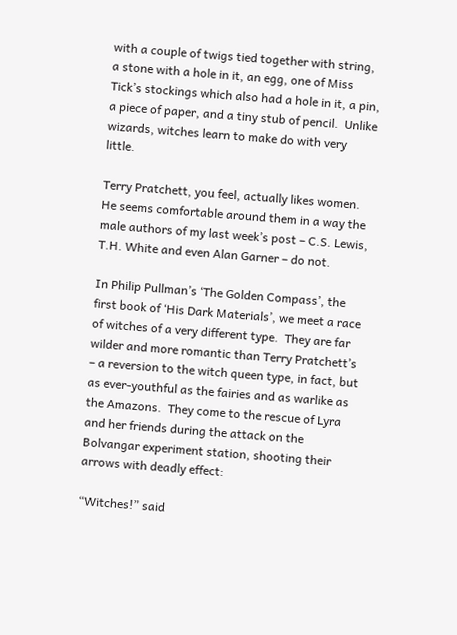with a couple of twigs tied together with string, a stone with a hole in it, an egg, one of Miss Tick’s stockings which also had a hole in it, a pin, a piece of paper, and a tiny stub of pencil.  Unlike wizards, witches learn to make do with very little.

Terry Pratchett, you feel, actually likes women.  He seems comfortable around them in a way the male authors of my last week’s post – C.S. Lewis, T.H. White and even Alan Garner – do not.

In Philip Pullman’s ‘The Golden Compass’, the first book of ‘His Dark Materials’, we meet a race of witches of a very different type.  They are far wilder and more romantic than Terry Pratchett’s – a reversion to the witch queen type, in fact, but as ever-youthful as the fairies and as warlike as the Amazons.  They come to the rescue of Lyra and her friends during the attack on the Bolvangar experiment station, shooting their arrows with deadly effect:

“Witches!” said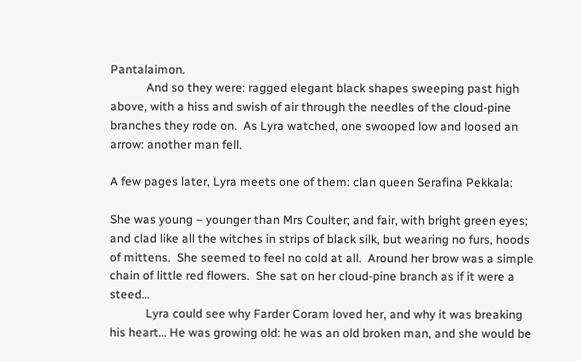Pantalaimon.
            And so they were: ragged elegant black shapes sweeping past high above, with a hiss and swish of air through the needles of the cloud-pine branches they rode on.  As Lyra watched, one swooped low and loosed an arrow: another man fell.

A few pages later, Lyra meets one of them: clan queen Serafina Pekkala:

She was young – younger than Mrs Coulter; and fair, with bright green eyes; and clad like all the witches in strips of black silk, but wearing no furs, hoods of mittens.  She seemed to feel no cold at all.  Around her brow was a simple chain of little red flowers.  She sat on her cloud-pine branch as if it were a steed…
            Lyra could see why Farder Coram loved her, and why it was breaking his heart… He was growing old: he was an old broken man, and she would be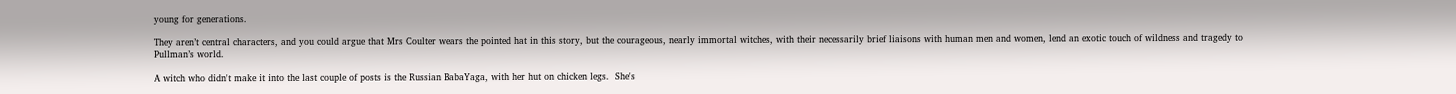young for generations.

They aren’t central characters, and you could argue that Mrs Coulter wears the pointed hat in this story, but the courageous, nearly immortal witches, with their necessarily brief liaisons with human men and women, lend an exotic touch of wildness and tragedy to Pullman’s world.

A witch who didn't make it into the last couple of posts is the Russian BabaYaga, with her hut on chicken legs.  She's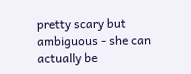pretty scary but ambiguous - she can actually be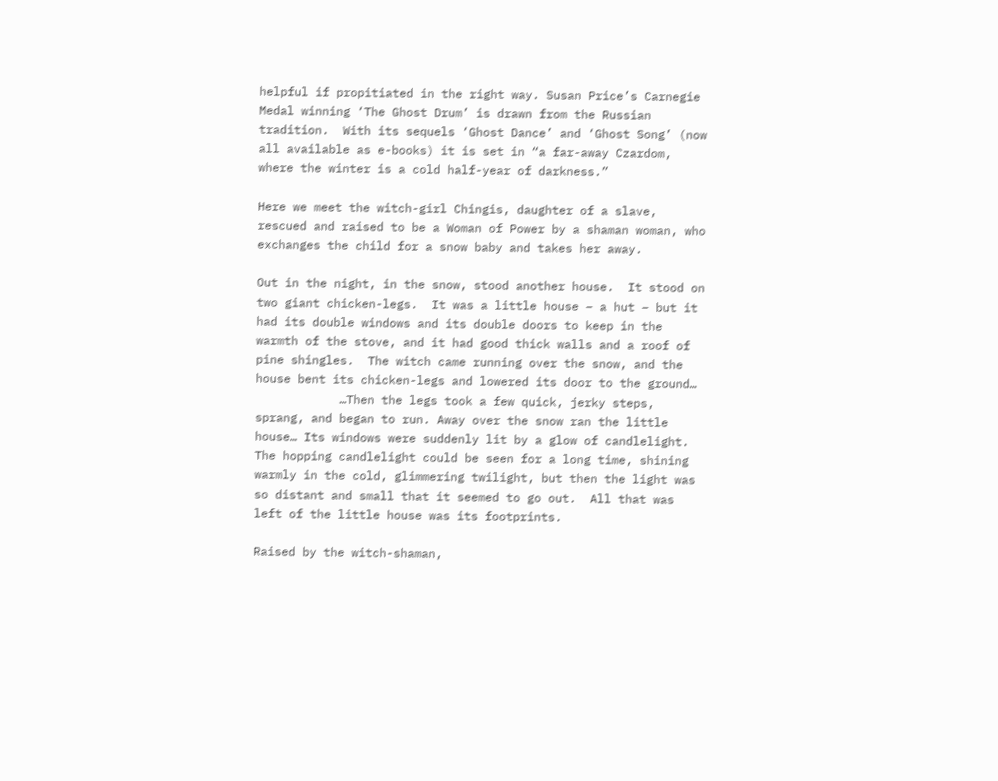helpful if propitiated in the right way. Susan Price’s Carnegie Medal winning ‘The Ghost Drum’ is drawn from the Russian tradition.  With its sequels ‘Ghost Dance’ and ‘Ghost Song’ (now all available as e-books) it is set in “a far-away Czardom, where the winter is a cold half-year of darkness.”

Here we meet the witch-girl Chingis, daughter of a slave, rescued and raised to be a Woman of Power by a shaman woman, who exchanges the child for a snow baby and takes her away.

Out in the night, in the snow, stood another house.  It stood on two giant chicken-legs.  It was a little house – a hut – but it had its double windows and its double doors to keep in the warmth of the stove, and it had good thick walls and a roof of pine shingles.  The witch came running over the snow, and the house bent its chicken-legs and lowered its door to the ground…
            …Then the legs took a few quick, jerky steps, sprang, and began to run. Away over the snow ran the little house… Its windows were suddenly lit by a glow of candlelight.  The hopping candlelight could be seen for a long time, shining warmly in the cold, glimmering twilight, but then the light was so distant and small that it seemed to go out.  All that was left of the little house was its footprints.

Raised by the witch-shaman,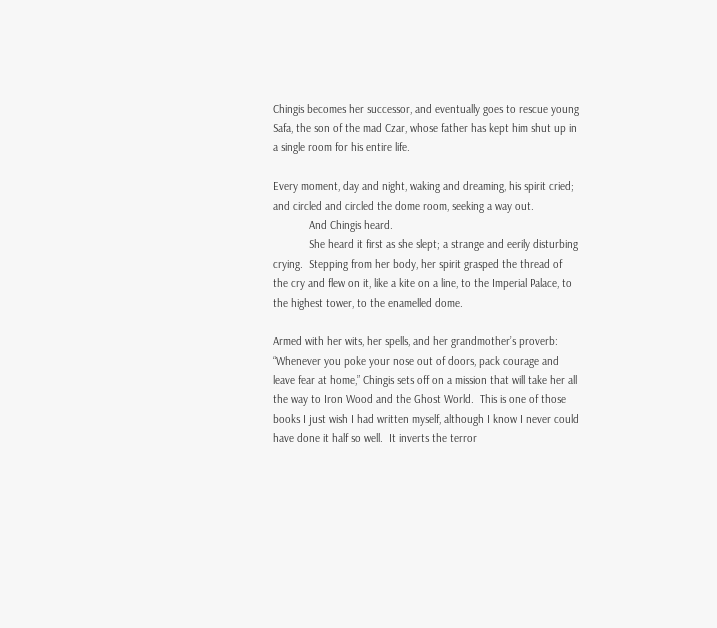Chingis becomes her successor, and eventually goes to rescue young Safa, the son of the mad Czar, whose father has kept him shut up in a single room for his entire life.

Every moment, day and night, waking and dreaming, his spirit cried; and circled and circled the dome room, seeking a way out.
            And Chingis heard.
            She heard it first as she slept; a strange and eerily disturbing crying.  Stepping from her body, her spirit grasped the thread of the cry and flew on it, like a kite on a line, to the Imperial Palace, to the highest tower, to the enamelled dome.

Armed with her wits, her spells, and her grandmother’s proverb: “Whenever you poke your nose out of doors, pack courage and leave fear at home,” Chingis sets off on a mission that will take her all the way to Iron Wood and the Ghost World.  This is one of those books I just wish I had written myself, although I know I never could have done it half so well.  It inverts the terror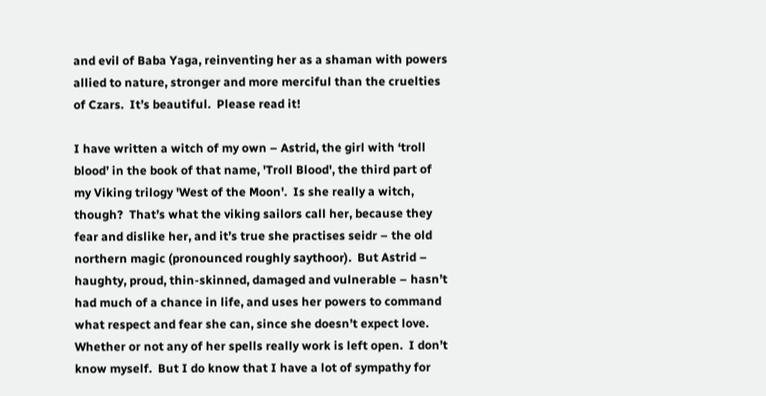and evil of Baba Yaga, reinventing her as a shaman with powers allied to nature, stronger and more merciful than the cruelties of Czars.  It’s beautiful.  Please read it!

I have written a witch of my own – Astrid, the girl with ‘troll blood’ in the book of that name, 'Troll Blood', the third part of my Viking trilogy 'West of the Moon'.  Is she really a witch, though?  That’s what the viking sailors call her, because they fear and dislike her, and it’s true she practises seidr – the old northern magic (pronounced roughly saythoor).  But Astrid – haughty, proud, thin-skinned, damaged and vulnerable – hasn’t had much of a chance in life, and uses her powers to command what respect and fear she can, since she doesn’t expect love. Whether or not any of her spells really work is left open.  I don’t know myself.  But I do know that I have a lot of sympathy for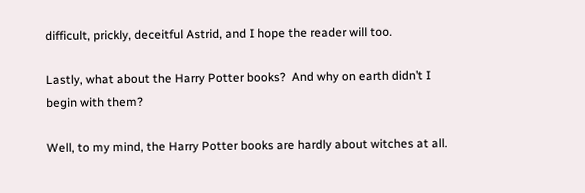difficult, prickly, deceitful Astrid, and I hope the reader will too.

Lastly, what about the Harry Potter books?  And why on earth didn’t I begin with them?

Well, to my mind, the Harry Potter books are hardly about witches at all.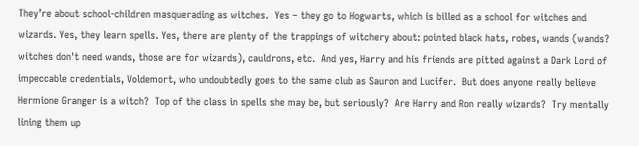They’re about school-children masquerading as witches.  Yes – they go to Hogwarts, which is billed as a school for witches and wizards. Yes, they learn spells. Yes, there are plenty of the trappings of witchery about: pointed black hats, robes, wands (wands? witches don't need wands, those are for wizards), cauldrons, etc.  And yes, Harry and his friends are pitted against a Dark Lord of impeccable credentials, Voldemort, who undoubtedly goes to the same club as Sauron and Lucifer.  But does anyone really believe Hermione Granger is a witch?  Top of the class in spells she may be, but seriously?  Are Harry and Ron really wizards?  Try mentally lining them up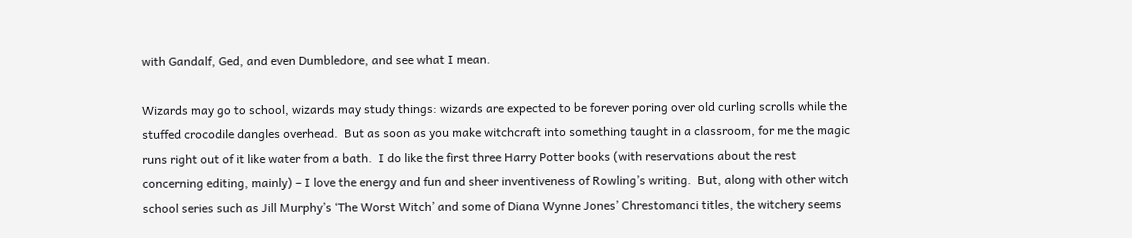with Gandalf, Ged, and even Dumbledore, and see what I mean.

Wizards may go to school, wizards may study things: wizards are expected to be forever poring over old curling scrolls while the stuffed crocodile dangles overhead.  But as soon as you make witchcraft into something taught in a classroom, for me the magic runs right out of it like water from a bath.  I do like the first three Harry Potter books (with reservations about the rest concerning editing, mainly) – I love the energy and fun and sheer inventiveness of Rowling’s writing.  But, along with other witch school series such as Jill Murphy’s ‘The Worst Witch’ and some of Diana Wynne Jones’ Chrestomanci titles, the witchery seems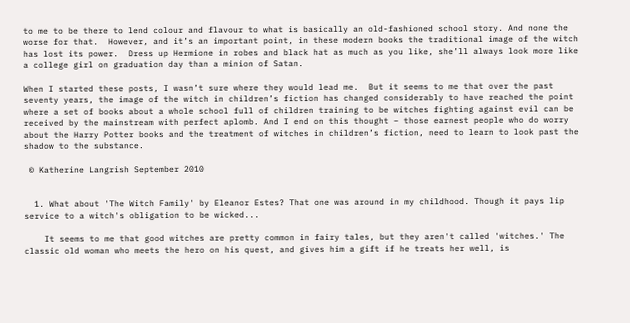to me to be there to lend colour and flavour to what is basically an old-fashioned school story. And none the worse for that.  However, and it’s an important point, in these modern books the traditional image of the witch has lost its power.  Dress up Hermione in robes and black hat as much as you like, she’ll always look more like a college girl on graduation day than a minion of Satan.

When I started these posts, I wasn’t sure where they would lead me.  But it seems to me that over the past seventy years, the image of the witch in children’s fiction has changed considerably to have reached the point where a set of books about a whole school full of children training to be witches fighting against evil can be received by the mainstream with perfect aplomb. And I end on this thought – those earnest people who do worry about the Harry Potter books and the treatment of witches in children’s fiction, need to learn to look past the shadow to the substance.

 © Katherine Langrish September 2010


  1. What about 'The Witch Family' by Eleanor Estes? That one was around in my childhood. Though it pays lip service to a witch's obligation to be wicked...

    It seems to me that good witches are pretty common in fairy tales, but they aren't called 'witches.' The classic old woman who meets the hero on his quest, and gives him a gift if he treats her well, is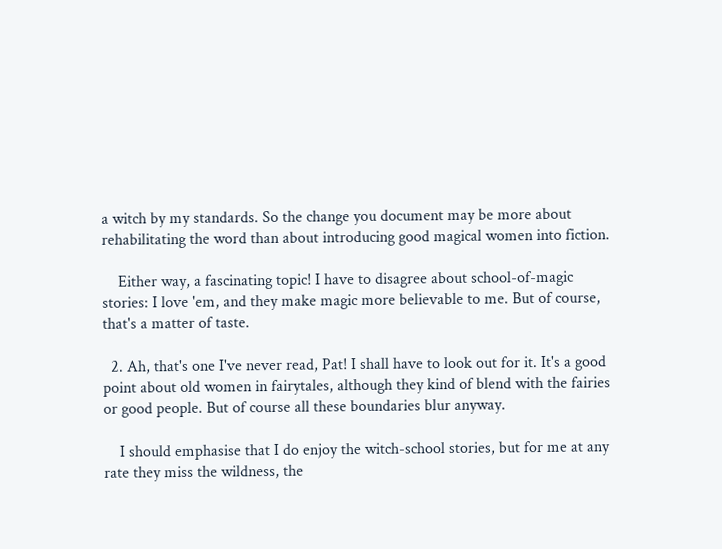a witch by my standards. So the change you document may be more about rehabilitating the word than about introducing good magical women into fiction.

    Either way, a fascinating topic! I have to disagree about school-of-magic stories: I love 'em, and they make magic more believable to me. But of course, that's a matter of taste.

  2. Ah, that's one I've never read, Pat! I shall have to look out for it. It's a good point about old women in fairytales, although they kind of blend with the fairies or good people. But of course all these boundaries blur anyway.

    I should emphasise that I do enjoy the witch-school stories, but for me at any rate they miss the wildness, the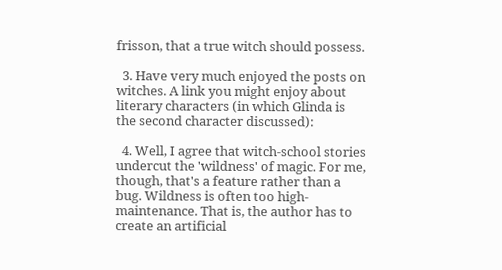frisson, that a true witch should possess.

  3. Have very much enjoyed the posts on witches. A link you might enjoy about literary characters (in which Glinda is the second character discussed):

  4. Well, I agree that witch-school stories undercut the 'wildness' of magic. For me, though, that's a feature rather than a bug. Wildness is often too high-maintenance. That is, the author has to create an artificial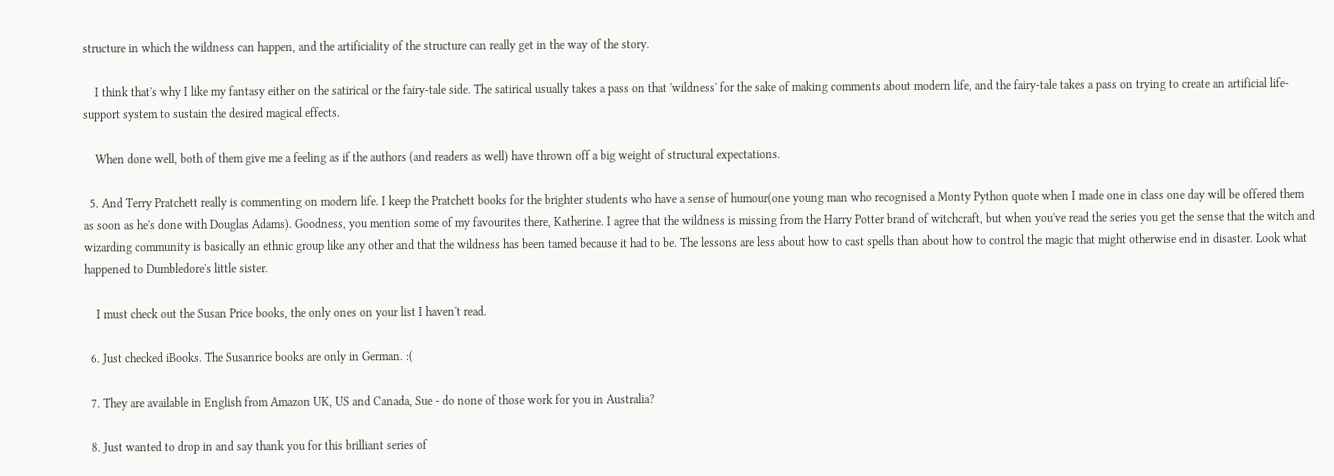structure in which the wildness can happen, and the artificiality of the structure can really get in the way of the story.

    I think that's why I like my fantasy either on the satirical or the fairy-tale side. The satirical usually takes a pass on that 'wildness' for the sake of making comments about modern life, and the fairy-tale takes a pass on trying to create an artificial life-support system to sustain the desired magical effects.

    When done well, both of them give me a feeling as if the authors (and readers as well) have thrown off a big weight of structural expectations.

  5. And Terry Pratchett really is commenting on modern life. I keep the Pratchett books for the brighter students who have a sense of humour(one young man who recognised a Monty Python quote when I made one in class one day will be offered them as soon as he's done with Douglas Adams). Goodness, you mention some of my favourites there, Katherine. I agree that the wildness is missing from the Harry Potter brand of witchcraft, but when you've read the series you get the sense that the witch and wizarding community is basically an ethnic group like any other and that the wildness has been tamed because it had to be. The lessons are less about how to cast spells than about how to control the magic that might otherwise end in disaster. Look what happened to Dumbledore's little sister.

    I must check out the Susan Price books, the only ones on your list I haven't read.

  6. Just checked iBooks. The Susanrice books are only in German. :(

  7. They are available in English from Amazon UK, US and Canada, Sue - do none of those work for you in Australia?

  8. Just wanted to drop in and say thank you for this brilliant series of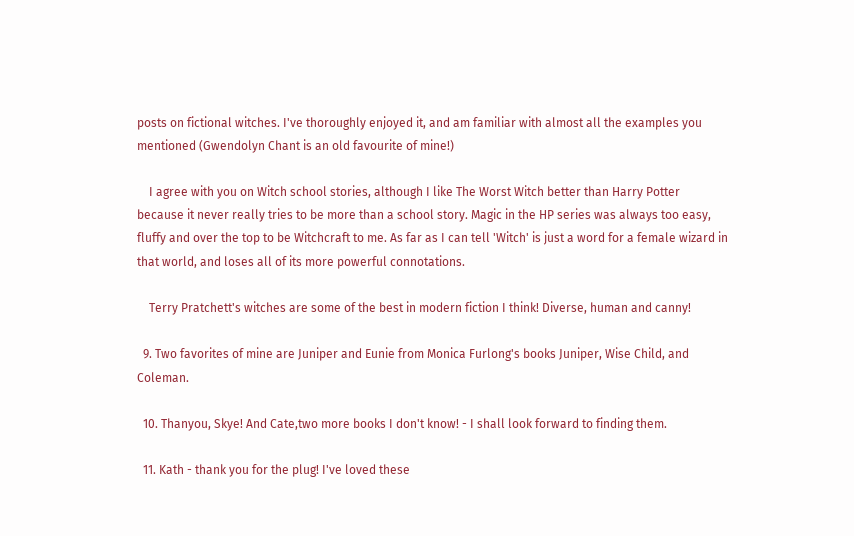posts on fictional witches. I've thoroughly enjoyed it, and am familiar with almost all the examples you mentioned (Gwendolyn Chant is an old favourite of mine!)

    I agree with you on Witch school stories, although I like The Worst Witch better than Harry Potter because it never really tries to be more than a school story. Magic in the HP series was always too easy, fluffy and over the top to be Witchcraft to me. As far as I can tell 'Witch' is just a word for a female wizard in that world, and loses all of its more powerful connotations.

    Terry Pratchett's witches are some of the best in modern fiction I think! Diverse, human and canny!

  9. Two favorites of mine are Juniper and Eunie from Monica Furlong's books Juniper, Wise Child, and Coleman.

  10. Thanyou, Skye! And Cate,two more books I don't know! - I shall look forward to finding them.

  11. Kath - thank you for the plug! I've loved these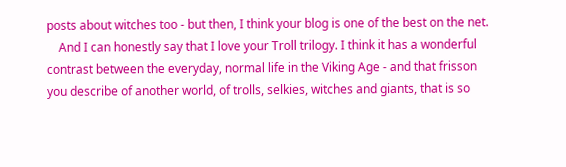posts about witches too - but then, I think your blog is one of the best on the net.
    And I can honestly say that I love your Troll trilogy. I think it has a wonderful contrast between the everyday, normal life in the Viking Age - and that frisson you describe of another world, of trolls, selkies, witches and giants, that is so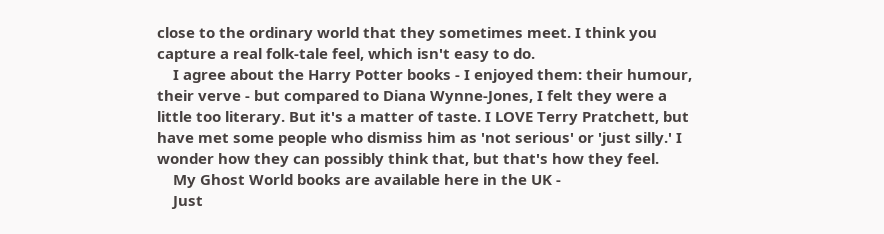close to the ordinary world that they sometimes meet. I think you capture a real folk-tale feel, which isn't easy to do.
    I agree about the Harry Potter books - I enjoyed them: their humour, their verve - but compared to Diana Wynne-Jones, I felt they were a little too literary. But it's a matter of taste. I LOVE Terry Pratchett, but have met some people who dismiss him as 'not serious' or 'just silly.' I wonder how they can possibly think that, but that's how they feel.
    My Ghost World books are available here in the UK -
    Just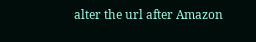alter the url after Amazon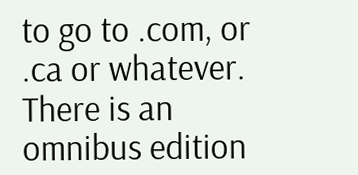to go to .com, or .ca or whatever. There is an omnibus edition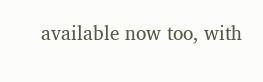available now too, with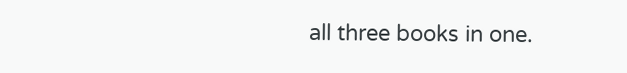all three books in one.